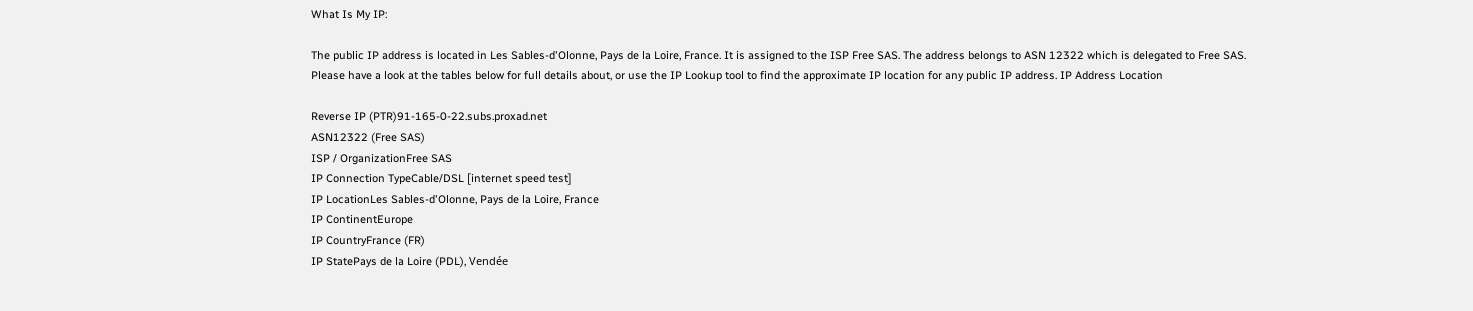What Is My IP:

The public IP address is located in Les Sables-d'Olonne, Pays de la Loire, France. It is assigned to the ISP Free SAS. The address belongs to ASN 12322 which is delegated to Free SAS.
Please have a look at the tables below for full details about, or use the IP Lookup tool to find the approximate IP location for any public IP address. IP Address Location

Reverse IP (PTR)91-165-0-22.subs.proxad.net
ASN12322 (Free SAS)
ISP / OrganizationFree SAS
IP Connection TypeCable/DSL [internet speed test]
IP LocationLes Sables-d'Olonne, Pays de la Loire, France
IP ContinentEurope
IP CountryFrance (FR)
IP StatePays de la Loire (PDL), Vendée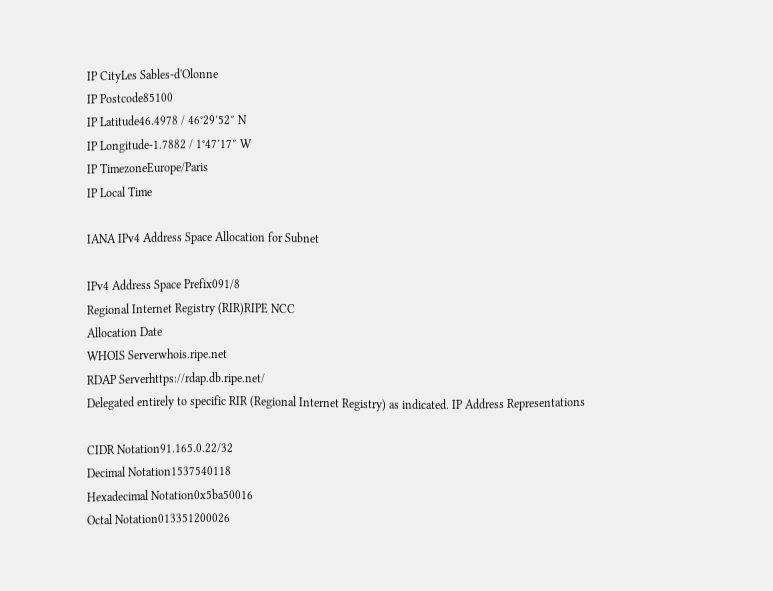IP CityLes Sables-d'Olonne
IP Postcode85100
IP Latitude46.4978 / 46°29′52″ N
IP Longitude-1.7882 / 1°47′17″ W
IP TimezoneEurope/Paris
IP Local Time

IANA IPv4 Address Space Allocation for Subnet

IPv4 Address Space Prefix091/8
Regional Internet Registry (RIR)RIPE NCC
Allocation Date
WHOIS Serverwhois.ripe.net
RDAP Serverhttps://rdap.db.ripe.net/
Delegated entirely to specific RIR (Regional Internet Registry) as indicated. IP Address Representations

CIDR Notation91.165.0.22/32
Decimal Notation1537540118
Hexadecimal Notation0x5ba50016
Octal Notation013351200026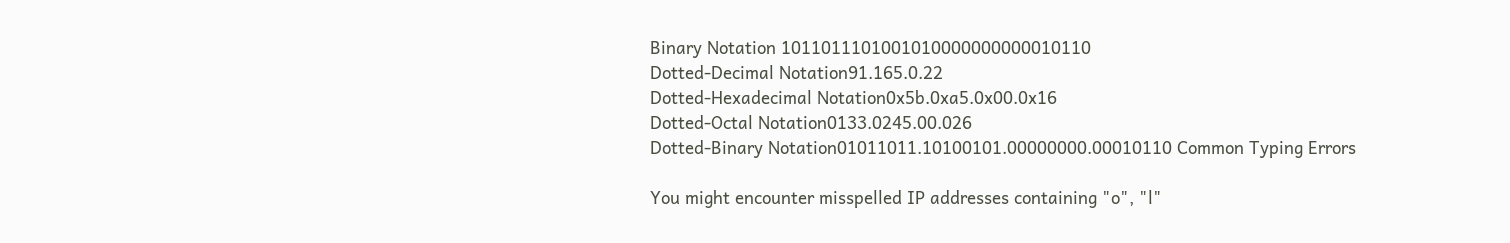Binary Notation 1011011101001010000000000010110
Dotted-Decimal Notation91.165.0.22
Dotted-Hexadecimal Notation0x5b.0xa5.0x00.0x16
Dotted-Octal Notation0133.0245.00.026
Dotted-Binary Notation01011011.10100101.00000000.00010110 Common Typing Errors

You might encounter misspelled IP addresses containing "o", "l"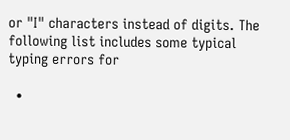or "I" characters instead of digits. The following list includes some typical typing errors for

  •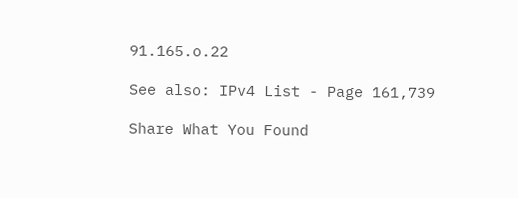91.165.o.22

See also: IPv4 List - Page 161,739

Share What You Found